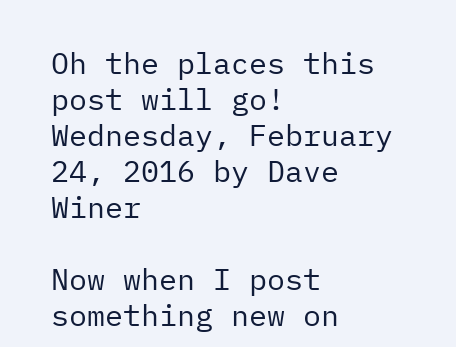Oh the places this post will go!
Wednesday, February 24, 2016 by Dave Winer

Now when I post something new on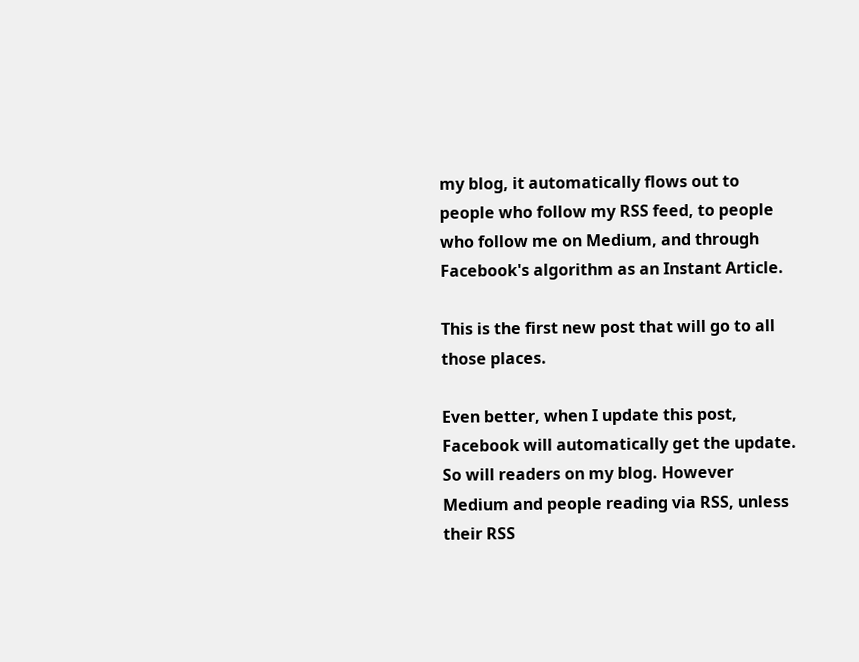my blog, it automatically flows out to people who follow my RSS feed, to people who follow me on Medium, and through Facebook's algorithm as an Instant Article.

This is the first new post that will go to all those places.

Even better, when I update this post, Facebook will automatically get the update. So will readers on my blog. However Medium and people reading via RSS, unless their RSS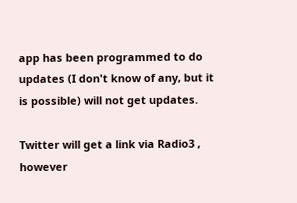app has been programmed to do updates (I don't know of any, but it is possible) will not get updates.

Twitter will get a link via Radio3 , however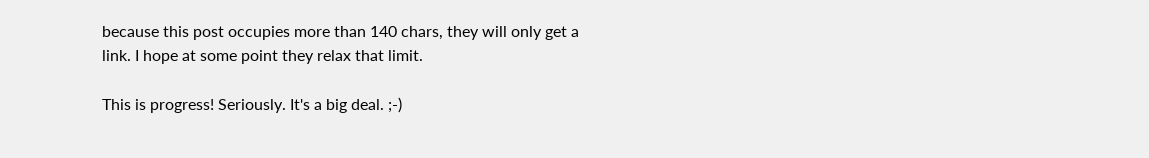because this post occupies more than 140 chars, they will only get a link. I hope at some point they relax that limit.

This is progress! Seriously. It's a big deal. ;-)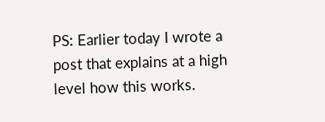PS: Earlier today I wrote a post that explains at a high level how this works.